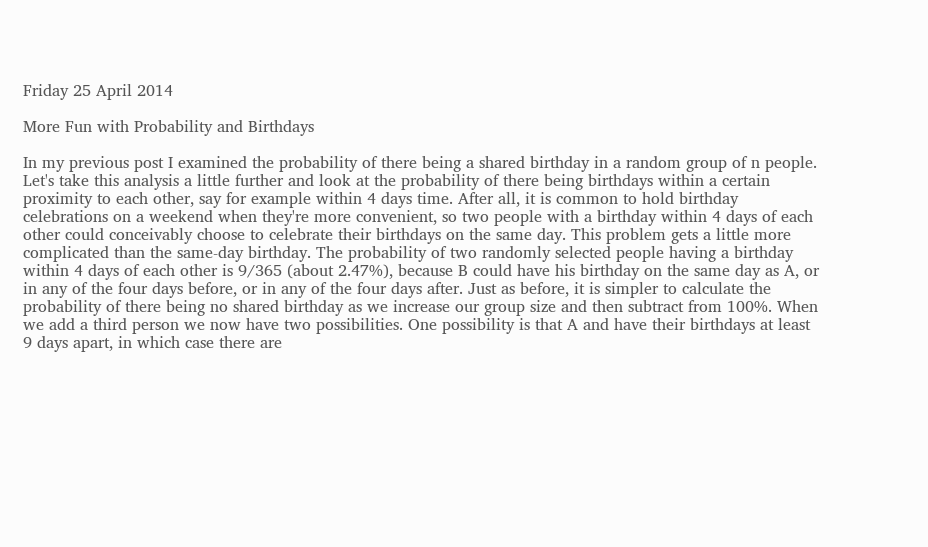Friday 25 April 2014

More Fun with Probability and Birthdays

In my previous post I examined the probability of there being a shared birthday in a random group of n people. Let's take this analysis a little further and look at the probability of there being birthdays within a certain proximity to each other, say for example within 4 days time. After all, it is common to hold birthday celebrations on a weekend when they're more convenient, so two people with a birthday within 4 days of each other could conceivably choose to celebrate their birthdays on the same day. This problem gets a little more complicated than the same-day birthday. The probability of two randomly selected people having a birthday within 4 days of each other is 9/365 (about 2.47%), because B could have his birthday on the same day as A, or in any of the four days before, or in any of the four days after. Just as before, it is simpler to calculate the probability of there being no shared birthday as we increase our group size and then subtract from 100%. When we add a third person we now have two possibilities. One possibility is that A and have their birthdays at least 9 days apart, in which case there are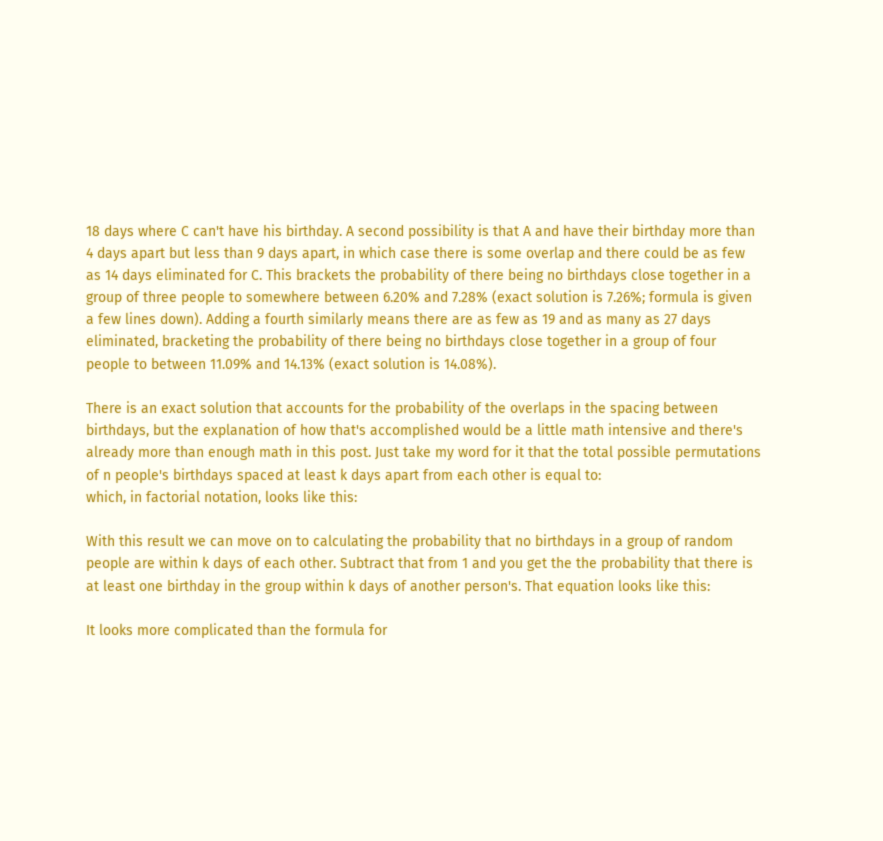18 days where C can't have his birthday. A second possibility is that A and have their birthday more than 4 days apart but less than 9 days apart, in which case there is some overlap and there could be as few as 14 days eliminated for C. This brackets the probability of there being no birthdays close together in a group of three people to somewhere between 6.20% and 7.28% (exact solution is 7.26%; formula is given a few lines down). Adding a fourth similarly means there are as few as 19 and as many as 27 days eliminated, bracketing the probability of there being no birthdays close together in a group of four people to between 11.09% and 14.13% (exact solution is 14.08%).

There is an exact solution that accounts for the probability of the overlaps in the spacing between birthdays, but the explanation of how that's accomplished would be a little math intensive and there's already more than enough math in this post. Just take my word for it that the total possible permutations of n people's birthdays spaced at least k days apart from each other is equal to:
which, in factorial notation, looks like this:

With this result we can move on to calculating the probability that no birthdays in a group of random people are within k days of each other. Subtract that from 1 and you get the the probability that there is at least one birthday in the group within k days of another person's. That equation looks like this:

It looks more complicated than the formula for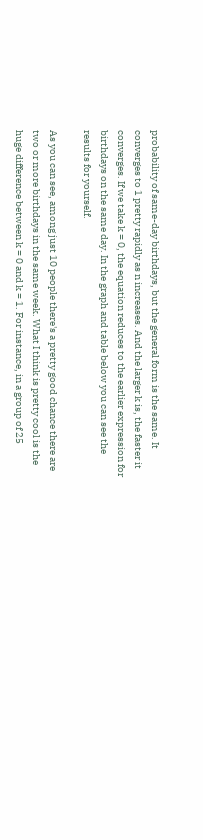probability of same-day birthdays, but the general form is the same. It converges to 1 pretty rapidly as n increases. And the larger k is, the faster it converges. If we take k = 0, the equation reduces to the earlier expression for birthdays on the same day. In the graph and table below you can see the results for yourself.

As you can see, among just 10 people there's a pretty good chance there are two or more birthdays in the same week. What I think is pretty cool is the huge difference between k = 0 and k = 1. For instance, in a group of 25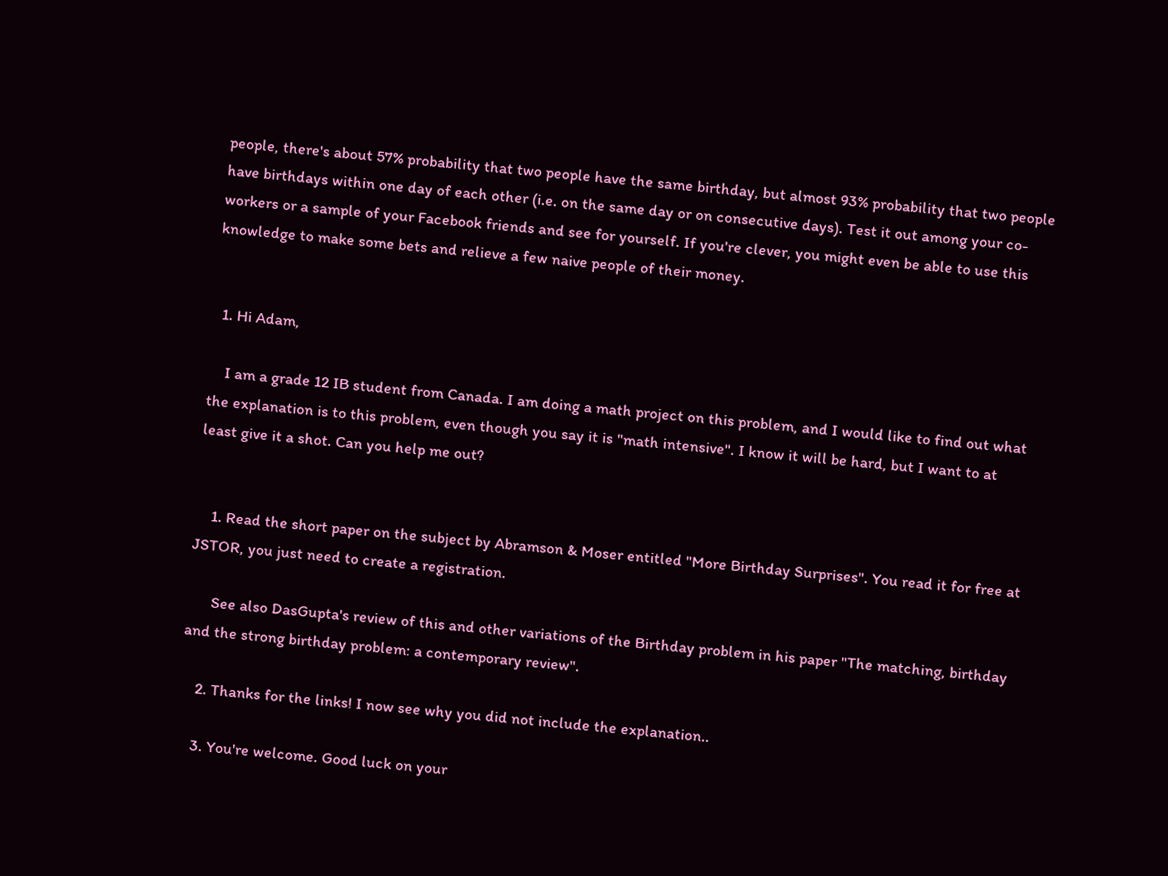people, there's about 57% probability that two people have the same birthday, but almost 93% probability that two people have birthdays within one day of each other (i.e. on the same day or on consecutive days). Test it out among your co-workers or a sample of your Facebook friends and see for yourself. If you're clever, you might even be able to use this knowledge to make some bets and relieve a few naive people of their money.


  1. Hi Adam,

    I am a grade 12 IB student from Canada. I am doing a math project on this problem, and I would like to find out what the explanation is to this problem, even though you say it is "math intensive". I know it will be hard, but I want to at least give it a shot. Can you help me out?


    1. Read the short paper on the subject by Abramson & Moser entitled "More Birthday Surprises". You read it for free at JSTOR, you just need to create a registration.

      See also DasGupta's review of this and other variations of the Birthday problem in his paper "The matching, birthday and the strong birthday problem: a contemporary review".

    2. Thanks for the links! I now see why you did not include the explanation..

    3. You're welcome. Good luck on your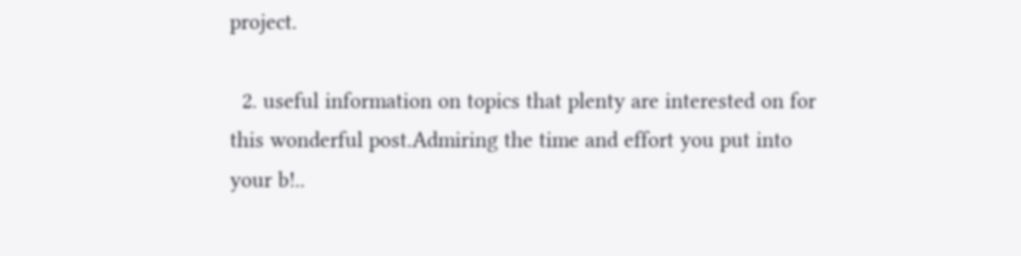project.

  2. useful information on topics that plenty are interested on for this wonderful post.Admiring the time and effort you put into your b!..